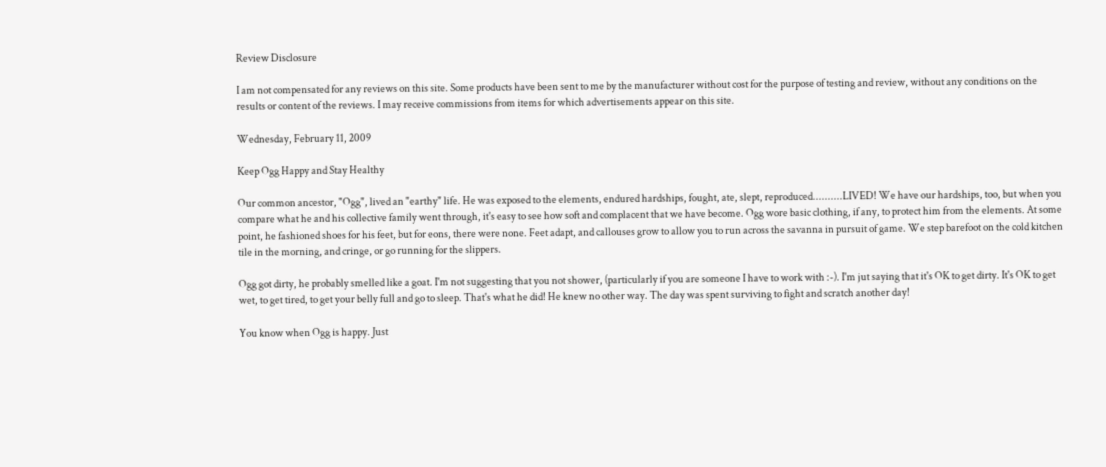Review Disclosure

I am not compensated for any reviews on this site. Some products have been sent to me by the manufacturer without cost for the purpose of testing and review, without any conditions on the results or content of the reviews. I may receive commissions from items for which advertisements appear on this site.

Wednesday, February 11, 2009

Keep Ogg Happy and Stay Healthy

Our common ancestor, "Ogg", lived an "earthy" life. He was exposed to the elements, endured hardships, fought, ate, slept, reproduced..........LIVED! We have our hardships, too, but when you compare what he and his collective family went through, it's easy to see how soft and complacent that we have become. Ogg wore basic clothing, if any, to protect him from the elements. At some point, he fashioned shoes for his feet, but for eons, there were none. Feet adapt, and callouses grow to allow you to run across the savanna in pursuit of game. We step barefoot on the cold kitchen tile in the morning, and cringe, or go running for the slippers.

Ogg got dirty, he probably smelled like a goat. I'm not suggesting that you not shower, (particularly if you are someone I have to work with :-). I'm jut saying that it's OK to get dirty. It's OK to get wet, to get tired, to get your belly full and go to sleep. That's what he did! He knew no other way. The day was spent surviving to fight and scratch another day!

You know when Ogg is happy. Just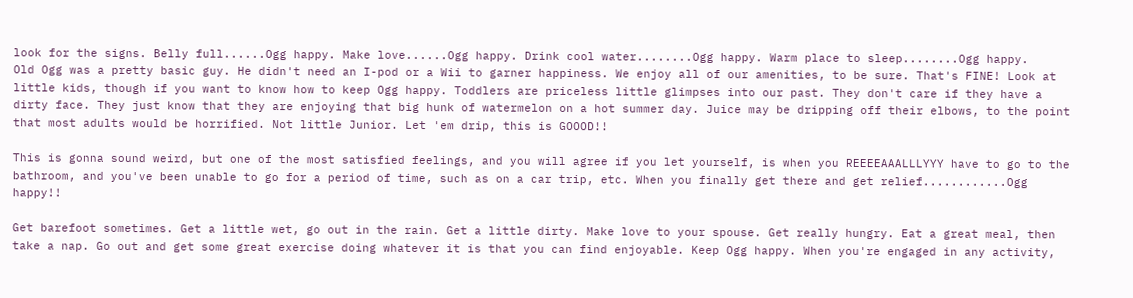look for the signs. Belly full......Ogg happy. Make love......Ogg happy. Drink cool water........Ogg happy. Warm place to sleep........Ogg happy.
Old Ogg was a pretty basic guy. He didn't need an I-pod or a Wii to garner happiness. We enjoy all of our amenities, to be sure. That's FINE! Look at little kids, though if you want to know how to keep Ogg happy. Toddlers are priceless little glimpses into our past. They don't care if they have a dirty face. They just know that they are enjoying that big hunk of watermelon on a hot summer day. Juice may be dripping off their elbows, to the point that most adults would be horrified. Not little Junior. Let 'em drip, this is GOOOD!!

This is gonna sound weird, but one of the most satisfied feelings, and you will agree if you let yourself, is when you REEEEAAALLLYYY have to go to the bathroom, and you've been unable to go for a period of time, such as on a car trip, etc. When you finally get there and get relief............Ogg happy!!

Get barefoot sometimes. Get a little wet, go out in the rain. Get a little dirty. Make love to your spouse. Get really hungry. Eat a great meal, then take a nap. Go out and get some great exercise doing whatever it is that you can find enjoyable. Keep Ogg happy. When you're engaged in any activity,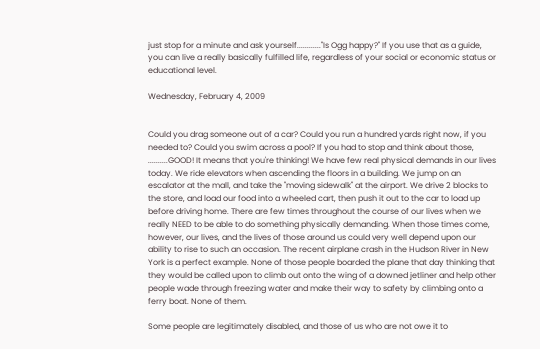just stop for a minute and ask yourself............"Is Ogg happy?" If you use that as a guide, you can live a really basically fulfilled life, regardless of your social or economic status or educational level.

Wednesday, February 4, 2009


Could you drag someone out of a car? Could you run a hundred yards right now, if you needed to? Could you swim across a pool? If you had to stop and think about those, ..........GOOD! It means that you're thinking! We have few real physical demands in our lives today. We ride elevators when ascending the floors in a building. We jump on an escalator at the mall, and take the "moving sidewalk" at the airport. We drive 2 blocks to the store, and load our food into a wheeled cart, then push it out to the car to load up before driving home. There are few times throughout the course of our lives when we really NEED to be able to do something physically demanding. When those times come, however, our lives, and the lives of those around us could very well depend upon our ability to rise to such an occasion. The recent airplane crash in the Hudson River in New York is a perfect example. None of those people boarded the plane that day thinking that they would be called upon to climb out onto the wing of a downed jetliner and help other people wade through freezing water and make their way to safety by climbing onto a ferry boat. None of them.

Some people are legitimately disabled, and those of us who are not owe it to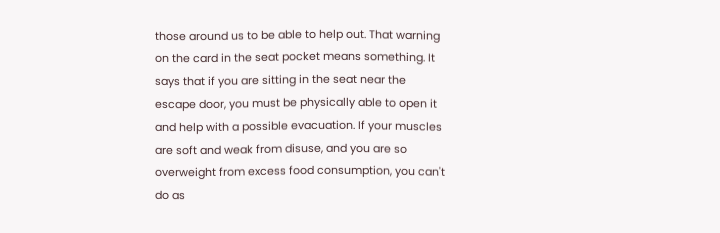those around us to be able to help out. That warning on the card in the seat pocket means something. It says that if you are sitting in the seat near the escape door, you must be physically able to open it and help with a possible evacuation. If your muscles are soft and weak from disuse, and you are so overweight from excess food consumption, you can't do as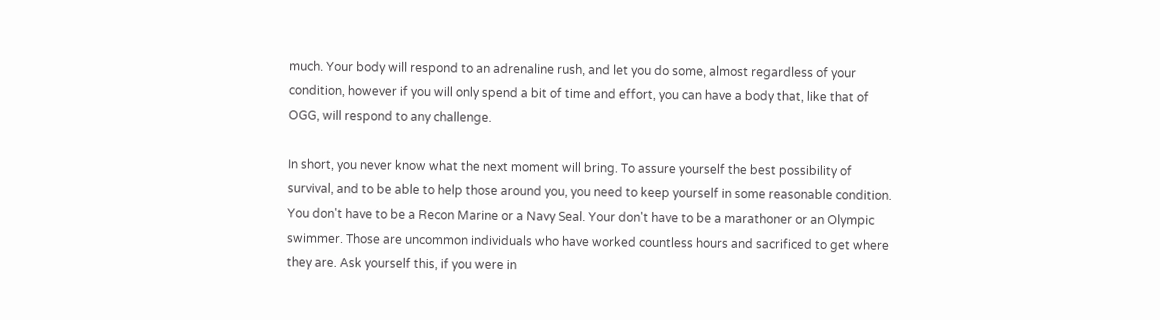much. Your body will respond to an adrenaline rush, and let you do some, almost regardless of your condition, however if you will only spend a bit of time and effort, you can have a body that, like that of OGG, will respond to any challenge.

In short, you never know what the next moment will bring. To assure yourself the best possibility of survival, and to be able to help those around you, you need to keep yourself in some reasonable condition. You don't have to be a Recon Marine or a Navy Seal. Your don't have to be a marathoner or an Olympic swimmer. Those are uncommon individuals who have worked countless hours and sacrificed to get where they are. Ask yourself this, if you were in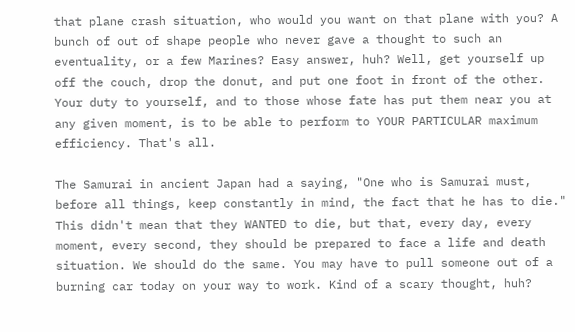that plane crash situation, who would you want on that plane with you? A bunch of out of shape people who never gave a thought to such an eventuality, or a few Marines? Easy answer, huh? Well, get yourself up off the couch, drop the donut, and put one foot in front of the other. Your duty to yourself, and to those whose fate has put them near you at any given moment, is to be able to perform to YOUR PARTICULAR maximum efficiency. That's all.

The Samurai in ancient Japan had a saying, "One who is Samurai must, before all things, keep constantly in mind, the fact that he has to die." This didn't mean that they WANTED to die, but that, every day, every moment, every second, they should be prepared to face a life and death situation. We should do the same. You may have to pull someone out of a burning car today on your way to work. Kind of a scary thought, huh?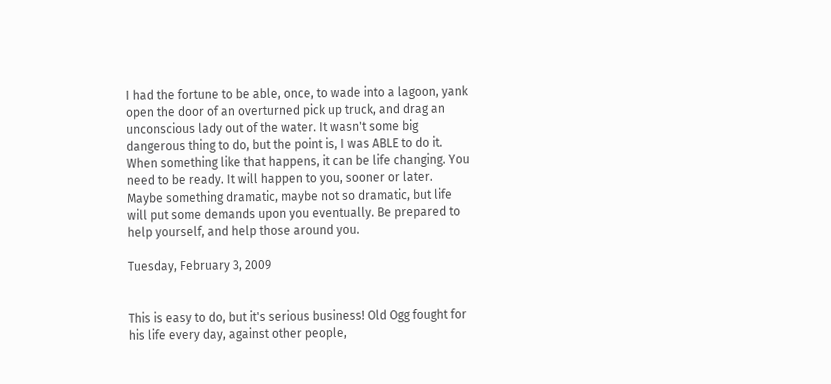I had the fortune to be able, once, to wade into a lagoon, yank open the door of an overturned pick up truck, and drag an unconscious lady out of the water. It wasn't some big dangerous thing to do, but the point is, I was ABLE to do it. When something like that happens, it can be life changing. You need to be ready. It will happen to you, sooner or later. Maybe something dramatic, maybe not so dramatic, but life will put some demands upon you eventually. Be prepared to help yourself, and help those around you.

Tuesday, February 3, 2009


This is easy to do, but it's serious business! Old Ogg fought for his life every day, against other people,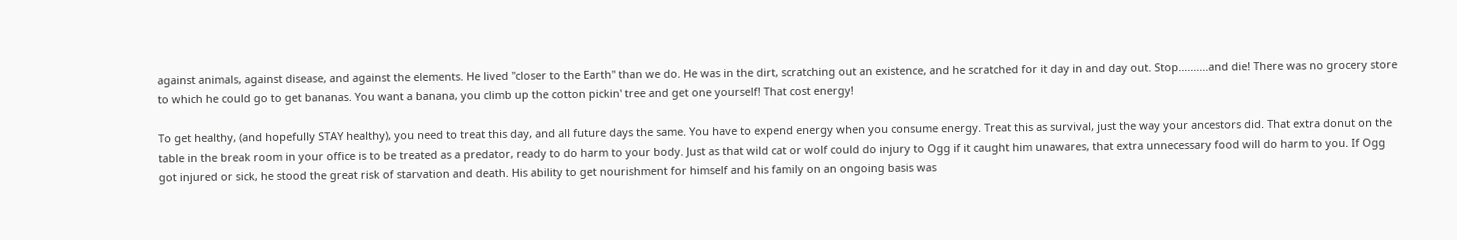against animals, against disease, and against the elements. He lived "closer to the Earth" than we do. He was in the dirt, scratching out an existence, and he scratched for it day in and day out. Stop..........and die! There was no grocery store to which he could go to get bananas. You want a banana, you climb up the cotton pickin' tree and get one yourself! That cost energy!

To get healthy, (and hopefully STAY healthy), you need to treat this day, and all future days the same. You have to expend energy when you consume energy. Treat this as survival, just the way your ancestors did. That extra donut on the table in the break room in your office is to be treated as a predator, ready to do harm to your body. Just as that wild cat or wolf could do injury to Ogg if it caught him unawares, that extra unnecessary food will do harm to you. If Ogg got injured or sick, he stood the great risk of starvation and death. His ability to get nourishment for himself and his family on an ongoing basis was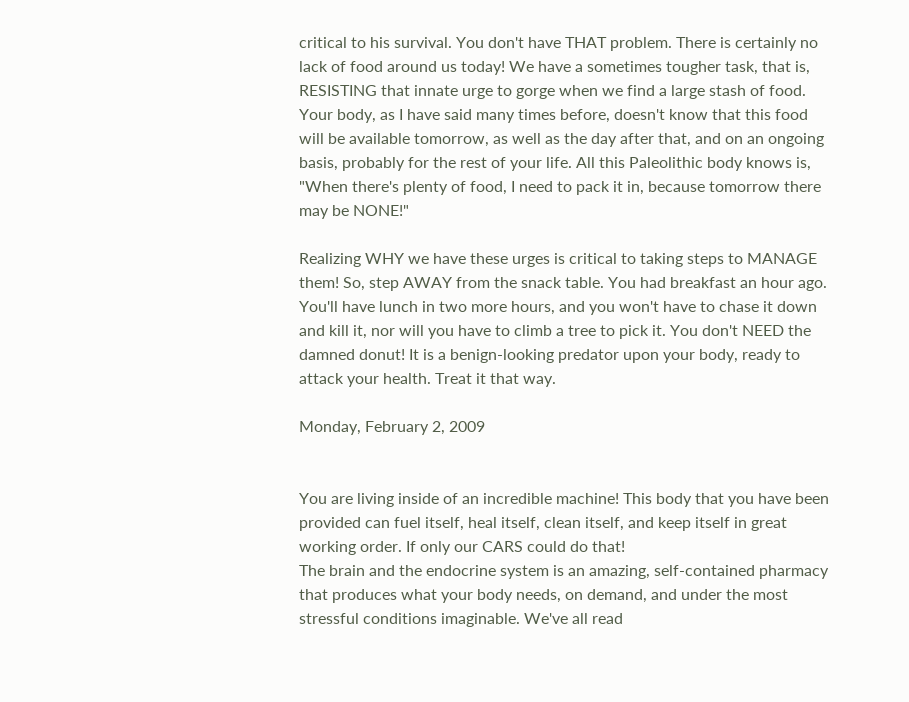critical to his survival. You don't have THAT problem. There is certainly no lack of food around us today! We have a sometimes tougher task, that is, RESISTING that innate urge to gorge when we find a large stash of food. Your body, as I have said many times before, doesn't know that this food will be available tomorrow, as well as the day after that, and on an ongoing basis, probably for the rest of your life. All this Paleolithic body knows is, "When there's plenty of food, I need to pack it in, because tomorrow there may be NONE!"

Realizing WHY we have these urges is critical to taking steps to MANAGE them! So, step AWAY from the snack table. You had breakfast an hour ago. You'll have lunch in two more hours, and you won't have to chase it down and kill it, nor will you have to climb a tree to pick it. You don't NEED the damned donut! It is a benign-looking predator upon your body, ready to attack your health. Treat it that way.

Monday, February 2, 2009


You are living inside of an incredible machine! This body that you have been provided can fuel itself, heal itself, clean itself, and keep itself in great working order. If only our CARS could do that!
The brain and the endocrine system is an amazing, self-contained pharmacy that produces what your body needs, on demand, and under the most stressful conditions imaginable. We've all read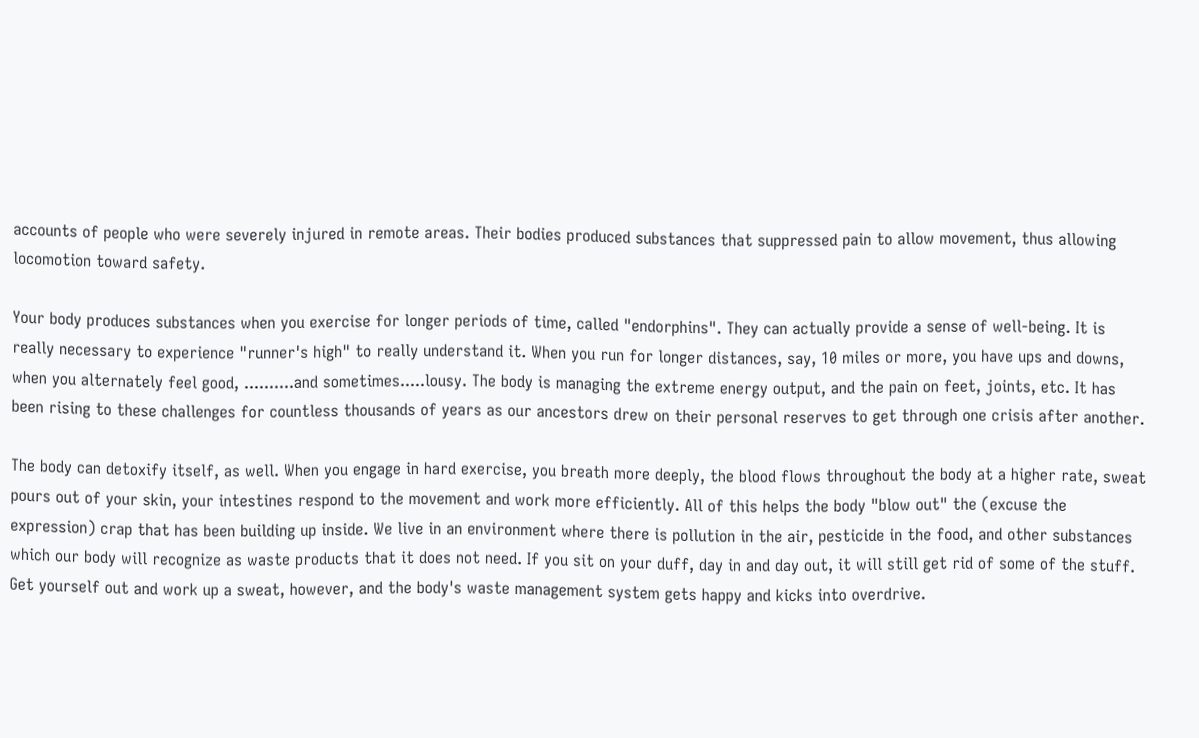accounts of people who were severely injured in remote areas. Their bodies produced substances that suppressed pain to allow movement, thus allowing locomotion toward safety.

Your body produces substances when you exercise for longer periods of time, called "endorphins". They can actually provide a sense of well-being. It is really necessary to experience "runner's high" to really understand it. When you run for longer distances, say, 10 miles or more, you have ups and downs, when you alternately feel good, ..........and sometimes.....lousy. The body is managing the extreme energy output, and the pain on feet, joints, etc. It has been rising to these challenges for countless thousands of years as our ancestors drew on their personal reserves to get through one crisis after another.

The body can detoxify itself, as well. When you engage in hard exercise, you breath more deeply, the blood flows throughout the body at a higher rate, sweat pours out of your skin, your intestines respond to the movement and work more efficiently. All of this helps the body "blow out" the (excuse the expression) crap that has been building up inside. We live in an environment where there is pollution in the air, pesticide in the food, and other substances which our body will recognize as waste products that it does not need. If you sit on your duff, day in and day out, it will still get rid of some of the stuff. Get yourself out and work up a sweat, however, and the body's waste management system gets happy and kicks into overdrive.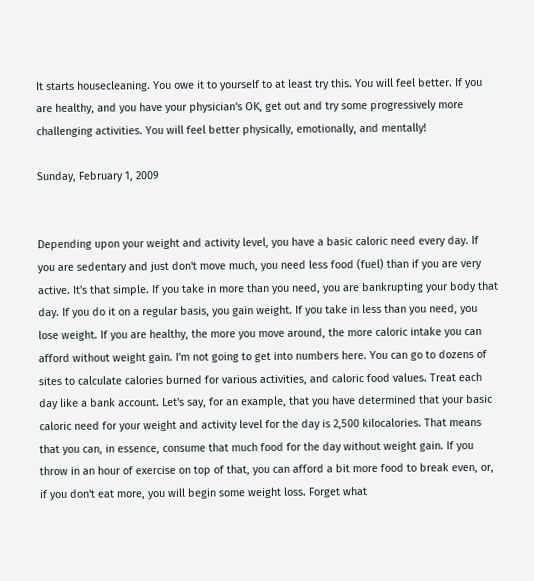It starts housecleaning. You owe it to yourself to at least try this. You will feel better. If you are healthy, and you have your physician's OK, get out and try some progressively more challenging activities. You will feel better physically, emotionally, and mentally!

Sunday, February 1, 2009


Depending upon your weight and activity level, you have a basic caloric need every day. If you are sedentary and just don't move much, you need less food (fuel) than if you are very active. It's that simple. If you take in more than you need, you are bankrupting your body that day. If you do it on a regular basis, you gain weight. If you take in less than you need, you lose weight. If you are healthy, the more you move around, the more caloric intake you can afford without weight gain. I'm not going to get into numbers here. You can go to dozens of sites to calculate calories burned for various activities, and caloric food values. Treat each day like a bank account. Let's say, for an example, that you have determined that your basic caloric need for your weight and activity level for the day is 2,500 kilocalories. That means that you can, in essence, consume that much food for the day without weight gain. If you throw in an hour of exercise on top of that, you can afford a bit more food to break even, or, if you don't eat more, you will begin some weight loss. Forget what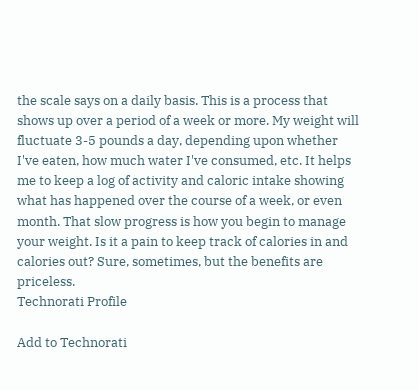the scale says on a daily basis. This is a process that shows up over a period of a week or more. My weight will fluctuate 3-5 pounds a day, depending upon whether I've eaten, how much water I've consumed, etc. It helps me to keep a log of activity and caloric intake showing what has happened over the course of a week, or even month. That slow progress is how you begin to manage your weight. Is it a pain to keep track of calories in and calories out? Sure, sometimes, but the benefits are priceless.
Technorati Profile

Add to Technorati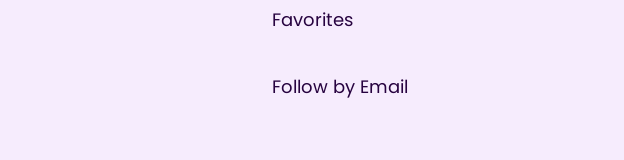Favorites

Follow by Email